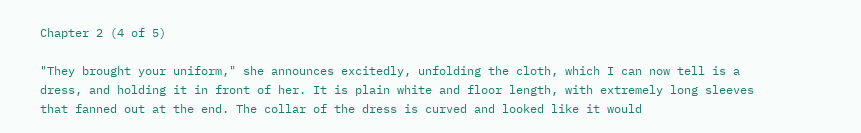Chapter 2 (4 of 5)

"They brought your uniform," she announces excitedly, unfolding the cloth, which I can now tell is a dress, and holding it in front of her. It is plain white and floor length, with extremely long sleeves that fanned out at the end. The collar of the dress is curved and looked like it would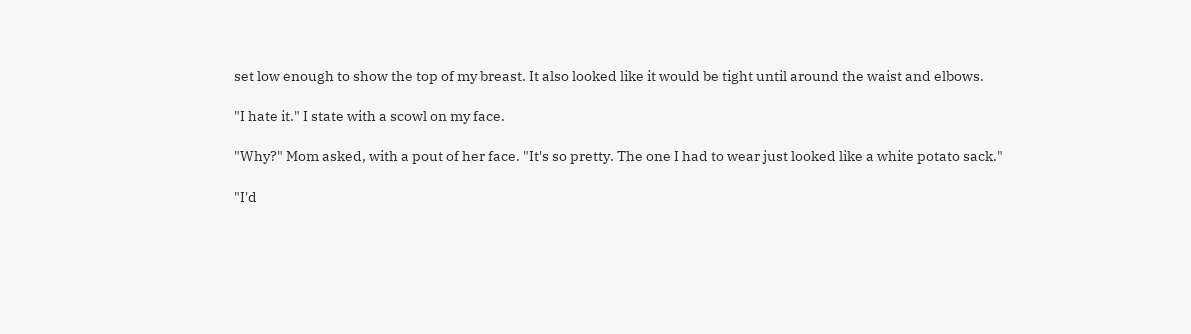set low enough to show the top of my breast. It also looked like it would be tight until around the waist and elbows.

"I hate it." I state with a scowl on my face.

"Why?" Mom asked, with a pout of her face. "It's so pretty. The one I had to wear just looked like a white potato sack."

"I'd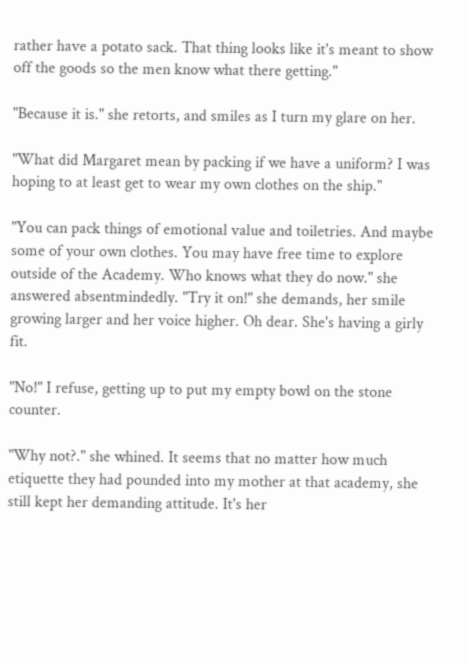rather have a potato sack. That thing looks like it's meant to show off the goods so the men know what there getting."

"Because it is." she retorts, and smiles as I turn my glare on her.

"What did Margaret mean by packing if we have a uniform? I was hoping to at least get to wear my own clothes on the ship."

"You can pack things of emotional value and toiletries. And maybe some of your own clothes. You may have free time to explore outside of the Academy. Who knows what they do now." she answered absentmindedly. "Try it on!" she demands, her smile growing larger and her voice higher. Oh dear. She's having a girly fit.

"No!" I refuse, getting up to put my empty bowl on the stone counter.

"Why not?." she whined. It seems that no matter how much etiquette they had pounded into my mother at that academy, she still kept her demanding attitude. It's her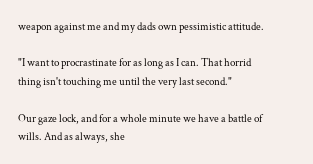weapon against me and my dads own pessimistic attitude.

"I want to procrastinate for as long as I can. That horrid thing isn't touching me until the very last second."

Our gaze lock, and for a whole minute we have a battle of wills. And as always, she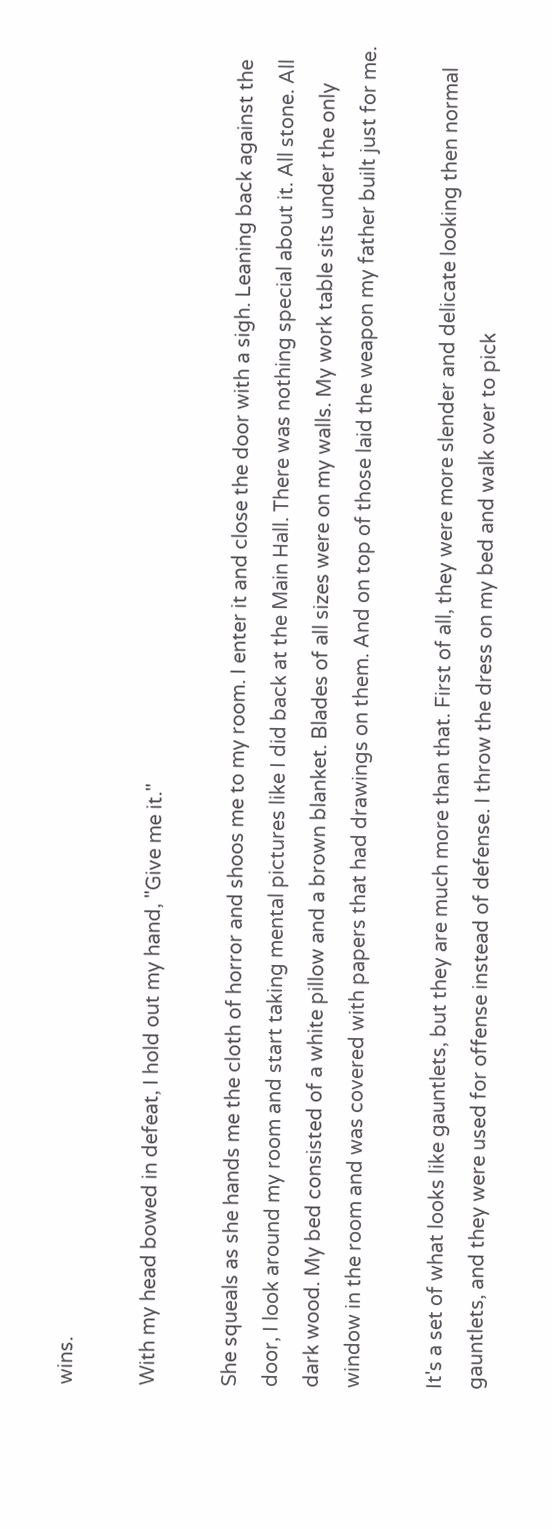wins.

With my head bowed in defeat, I hold out my hand, "Give me it."

She squeals as she hands me the cloth of horror and shoos me to my room. I enter it and close the door with a sigh. Leaning back against the door, I look around my room and start taking mental pictures like I did back at the Main Hall. There was nothing special about it. All stone. All dark wood. My bed consisted of a white pillow and a brown blanket. Blades of all sizes were on my walls. My work table sits under the only window in the room and was covered with papers that had drawings on them. And on top of those laid the weapon my father built just for me.

It's a set of what looks like gauntlets, but they are much more than that. First of all, they were more slender and delicate looking then normal gauntlets, and they were used for offense instead of defense. I throw the dress on my bed and walk over to pick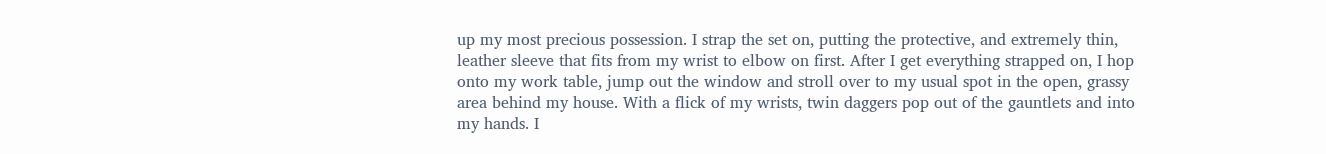up my most precious possession. I strap the set on, putting the protective, and extremely thin, leather sleeve that fits from my wrist to elbow on first. After I get everything strapped on, I hop onto my work table, jump out the window and stroll over to my usual spot in the open, grassy area behind my house. With a flick of my wrists, twin daggers pop out of the gauntlets and into my hands. I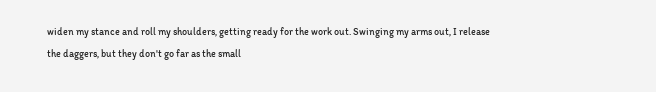widen my stance and roll my shoulders, getting ready for the work out. Swinging my arms out, I release the daggers, but they don't go far as the small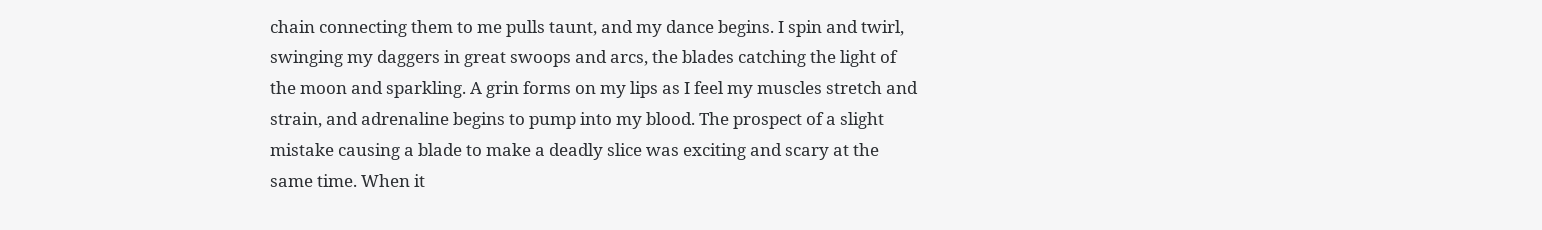chain connecting them to me pulls taunt, and my dance begins. I spin and twirl, swinging my daggers in great swoops and arcs, the blades catching the light of the moon and sparkling. A grin forms on my lips as I feel my muscles stretch and strain, and adrenaline begins to pump into my blood. The prospect of a slight mistake causing a blade to make a deadly slice was exciting and scary at the same time. When it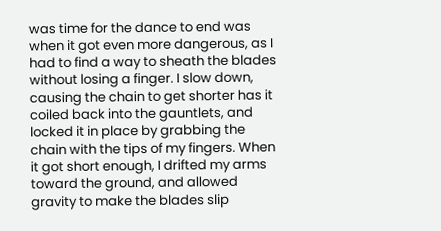was time for the dance to end was when it got even more dangerous, as I had to find a way to sheath the blades without losing a finger. I slow down, causing the chain to get shorter has it coiled back into the gauntlets, and locked it in place by grabbing the chain with the tips of my fingers. When it got short enough, I drifted my arms toward the ground, and allowed gravity to make the blades slip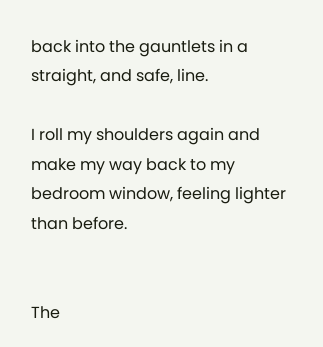back into the gauntlets in a straight, and safe, line.

I roll my shoulders again and make my way back to my bedroom window, feeling lighter than before.


The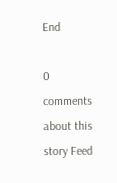End

0 comments about this story Feed